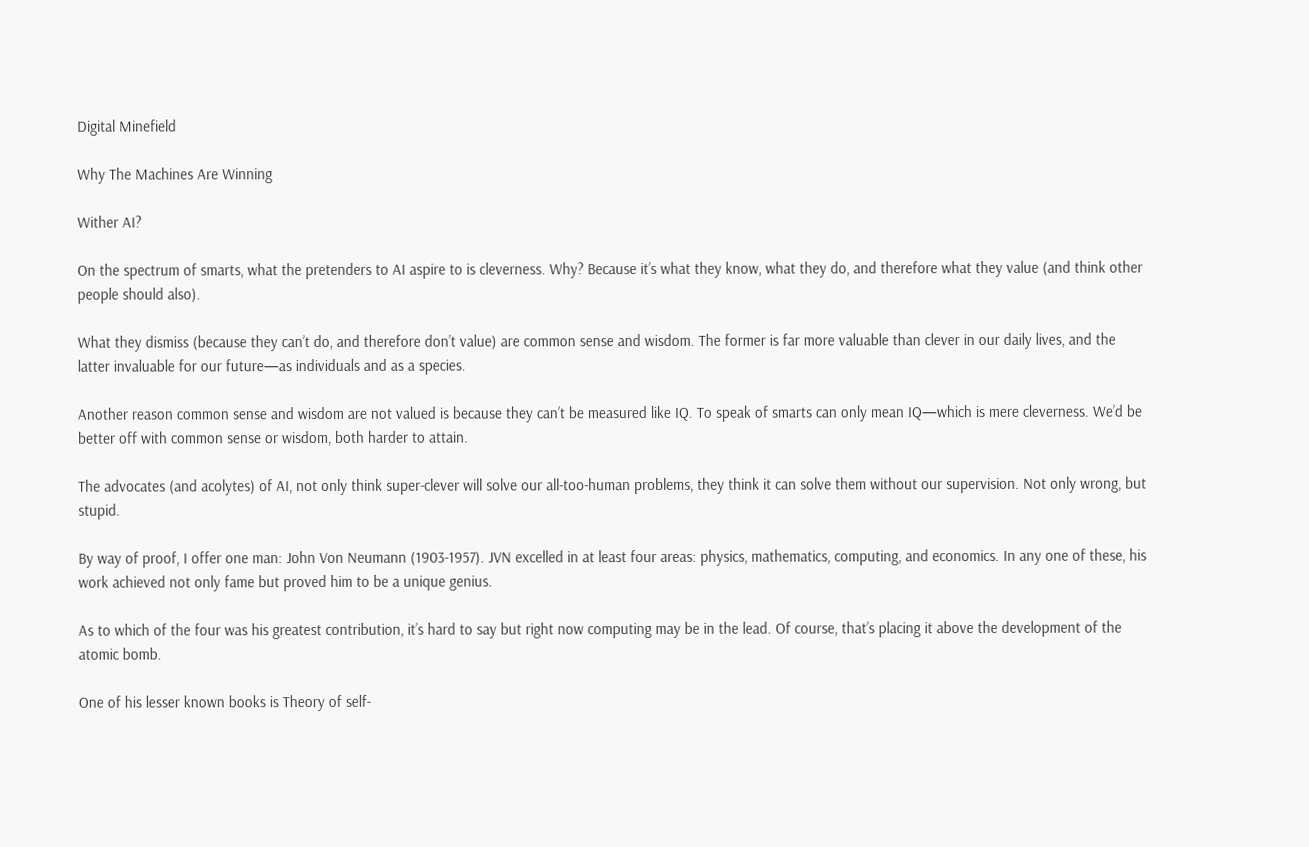Digital Minefield

Why The Machines Are Winning

Wither AI?

On the spectrum of smarts, what the pretenders to AI aspire to is cleverness. Why? Because it’s what they know, what they do, and therefore what they value (and think other people should also).

What they dismiss (because they can’t do, and therefore don’t value) are common sense and wisdom. The former is far more valuable than clever in our daily lives, and the latter invaluable for our future—as individuals and as a species.

Another reason common sense and wisdom are not valued is because they can’t be measured like IQ. To speak of smarts can only mean IQ—which is mere cleverness. We’d be better off with common sense or wisdom, both harder to attain.

The advocates (and acolytes) of AI, not only think super-clever will solve our all-too-human problems, they think it can solve them without our supervision. Not only wrong, but stupid.

By way of proof, I offer one man: John Von Neumann (1903-1957). JVN excelled in at least four areas: physics, mathematics, computing, and economics. In any one of these, his work achieved not only fame but proved him to be a unique genius.

As to which of the four was his greatest contribution, it’s hard to say but right now computing may be in the lead. Of course, that’s placing it above the development of the atomic bomb.

One of his lesser known books is Theory of self-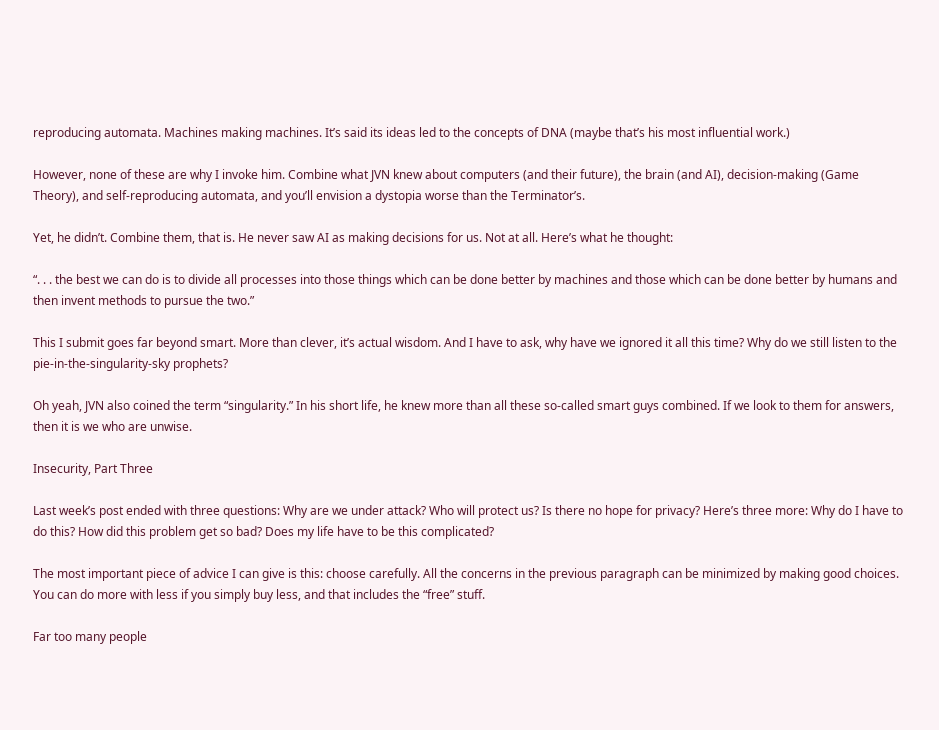reproducing automata. Machines making machines. It’s said its ideas led to the concepts of DNA (maybe that’s his most influential work.)

However, none of these are why I invoke him. Combine what JVN knew about computers (and their future), the brain (and AI), decision-making (Game Theory), and self-reproducing automata, and you’ll envision a dystopia worse than the Terminator’s.

Yet, he didn’t. Combine them, that is. He never saw AI as making decisions for us. Not at all. Here’s what he thought:

“. . . the best we can do is to divide all processes into those things which can be done better by machines and those which can be done better by humans and then invent methods to pursue the two.”

This I submit goes far beyond smart. More than clever, it’s actual wisdom. And I have to ask, why have we ignored it all this time? Why do we still listen to the pie-in-the-singularity-sky prophets?

Oh yeah, JVN also coined the term “singularity.” In his short life, he knew more than all these so-called smart guys combined. If we look to them for answers, then it is we who are unwise.

Insecurity, Part Three

Last week’s post ended with three questions: Why are we under attack? Who will protect us? Is there no hope for privacy? Here’s three more: Why do I have to do this? How did this problem get so bad? Does my life have to be this complicated?

The most important piece of advice I can give is this: choose carefully. All the concerns in the previous paragraph can be minimized by making good choices. You can do more with less if you simply buy less, and that includes the “free” stuff.

Far too many people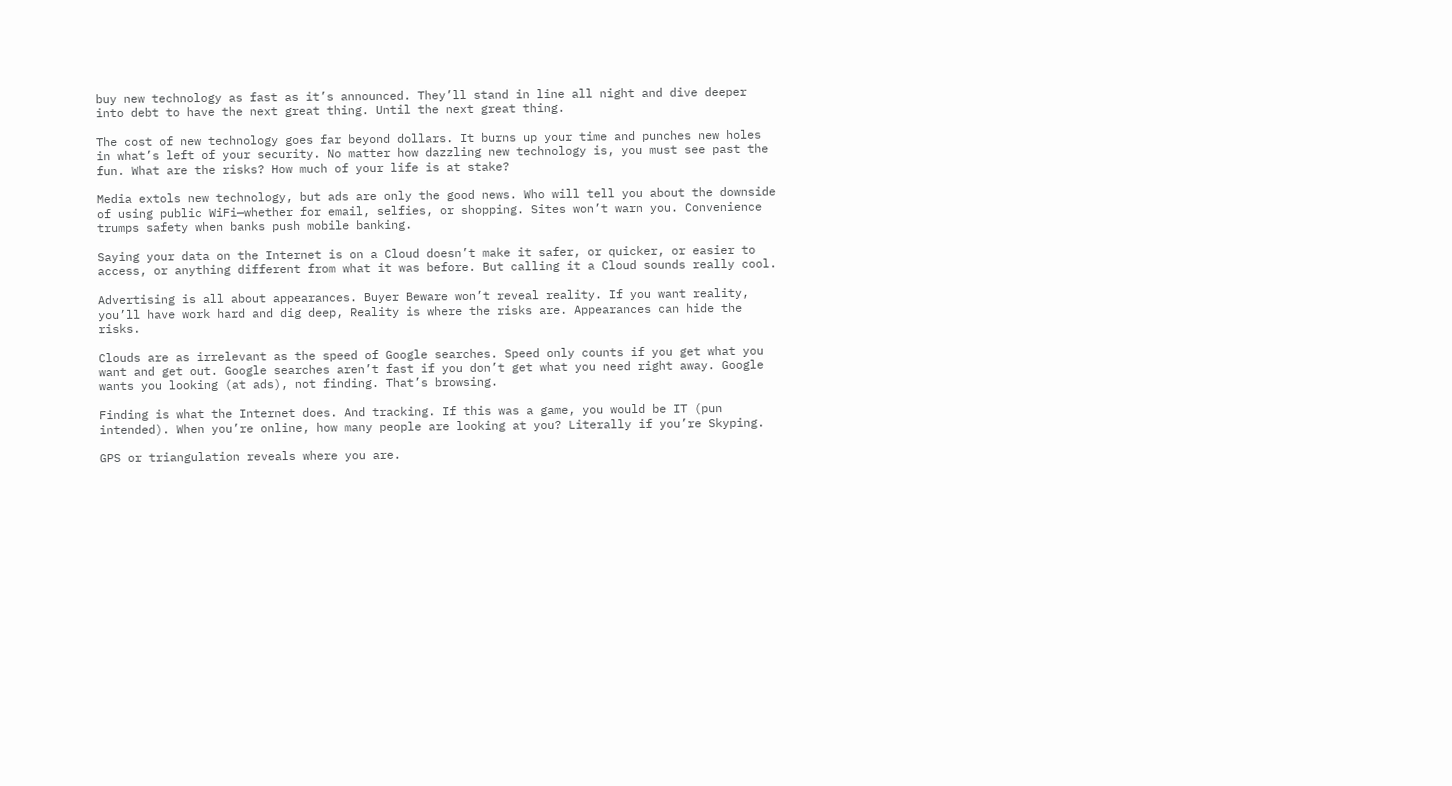buy new technology as fast as it’s announced. They’ll stand in line all night and dive deeper into debt to have the next great thing. Until the next great thing.

The cost of new technology goes far beyond dollars. It burns up your time and punches new holes in what’s left of your security. No matter how dazzling new technology is, you must see past the fun. What are the risks? How much of your life is at stake?

Media extols new technology, but ads are only the good news. Who will tell you about the downside of using public WiFi—whether for email, selfies, or shopping. Sites won’t warn you. Convenience trumps safety when banks push mobile banking.

Saying your data on the Internet is on a Cloud doesn’t make it safer, or quicker, or easier to access, or anything different from what it was before. But calling it a Cloud sounds really cool.

Advertising is all about appearances. Buyer Beware won’t reveal reality. If you want reality, you’ll have work hard and dig deep, Reality is where the risks are. Appearances can hide the risks.

Clouds are as irrelevant as the speed of Google searches. Speed only counts if you get what you want and get out. Google searches aren’t fast if you don’t get what you need right away. Google wants you looking (at ads), not finding. That’s browsing.

Finding is what the Internet does. And tracking. If this was a game, you would be IT (pun intended). When you’re online, how many people are looking at you? Literally if you’re Skyping.

GPS or triangulation reveals where you are.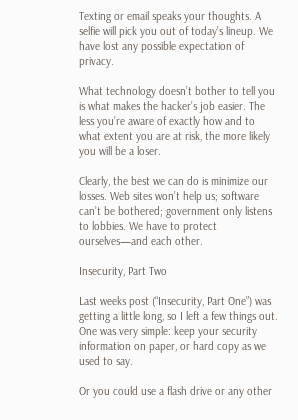Texting or email speaks your thoughts. A selfie will pick you out of today’s lineup. We have lost any possible expectation of privacy.

What technology doesn’t bother to tell you is what makes the hacker’s job easier. The less you’re aware of exactly how and to what extent you are at risk, the more likely you will be a loser.

Clearly, the best we can do is minimize our losses. Web sites won’t help us; software can’t be bothered; government only listens to lobbies. We have to protect ourselves—and each other.

Insecurity, Part Two

Last weeks post (“Insecurity, Part One”) was getting a little long, so I left a few things out. One was very simple: keep your security information on paper, or hard copy as we used to say.

Or you could use a flash drive or any other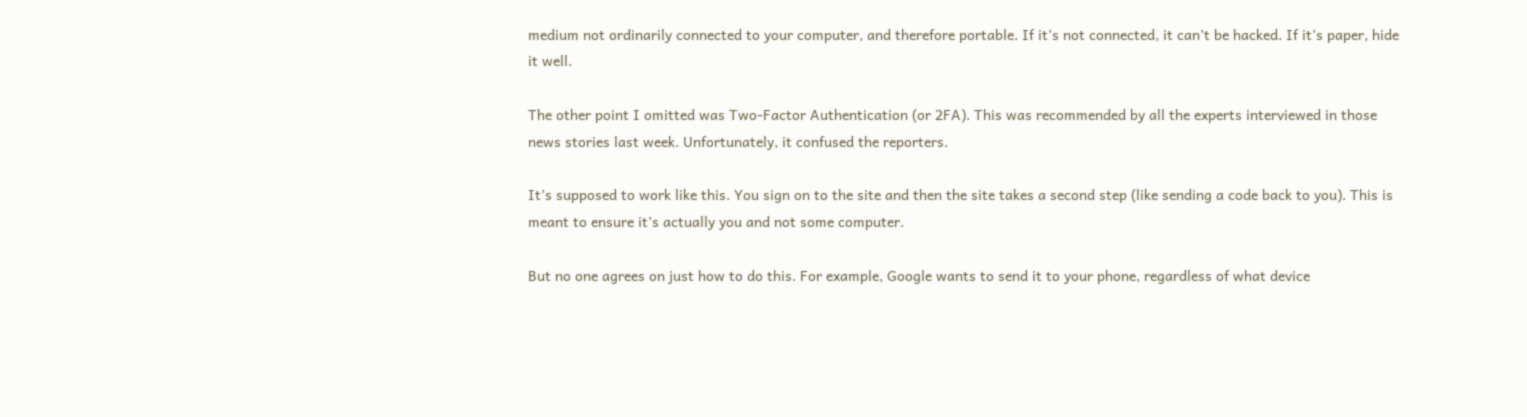medium not ordinarily connected to your computer, and therefore portable. If it’s not connected, it can’t be hacked. If it’s paper, hide it well.

The other point I omitted was Two-Factor Authentication (or 2FA). This was recommended by all the experts interviewed in those news stories last week. Unfortunately, it confused the reporters.

It’s supposed to work like this. You sign on to the site and then the site takes a second step (like sending a code back to you). This is meant to ensure it’s actually you and not some computer.

But no one agrees on just how to do this. For example, Google wants to send it to your phone, regardless of what device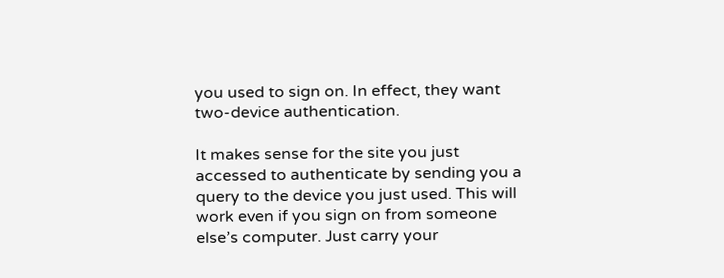you used to sign on. In effect, they want two-device authentication.

It makes sense for the site you just accessed to authenticate by sending you a query to the device you just used. This will work even if you sign on from someone else’s computer. Just carry your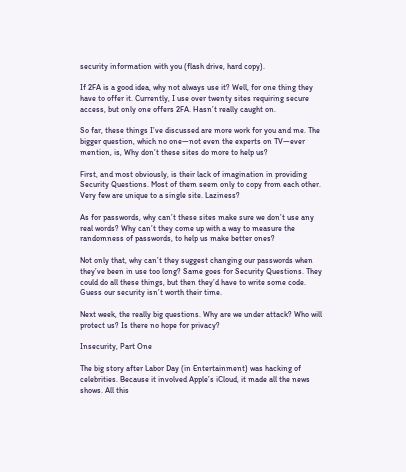security information with you (flash drive, hard copy).

If 2FA is a good idea, why not always use it? Well, for one thing they have to offer it. Currently, I use over twenty sites requiring secure access, but only one offers 2FA. Hasn’t really caught on.

So far, these things I’ve discussed are more work for you and me. The bigger question, which no one—not even the experts on TV—ever mention, is, Why don’t these sites do more to help us?

First, and most obviously, is their lack of imagination in providing Security Questions. Most of them seem only to copy from each other. Very few are unique to a single site. Laziness?

As for passwords, why can’t these sites make sure we don’t use any real words? Why can’t they come up with a way to measure the randomness of passwords, to help us make better ones?

Not only that, why can’t they suggest changing our passwords when they’ve been in use too long? Same goes for Security Questions. They could do all these things, but then they’d have to write some code. Guess our security isn’t worth their time.

Next week, the really big questions. Why are we under attack? Who will protect us? Is there no hope for privacy?

Insecurity, Part One

The big story after Labor Day (in Entertainment) was hacking of celebrities. Because it involved Apple’s iCloud, it made all the news shows. All this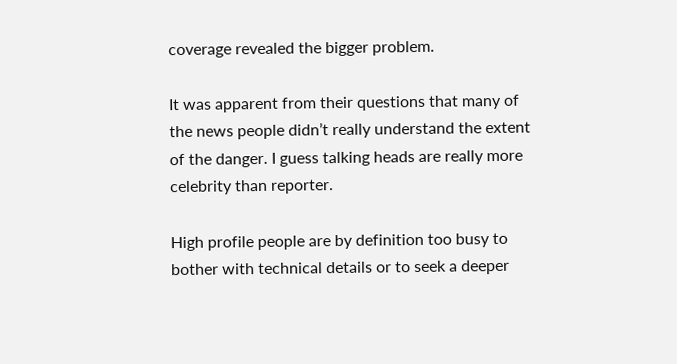coverage revealed the bigger problem.

It was apparent from their questions that many of the news people didn’t really understand the extent of the danger. I guess talking heads are really more celebrity than reporter.

High profile people are by definition too busy to bother with technical details or to seek a deeper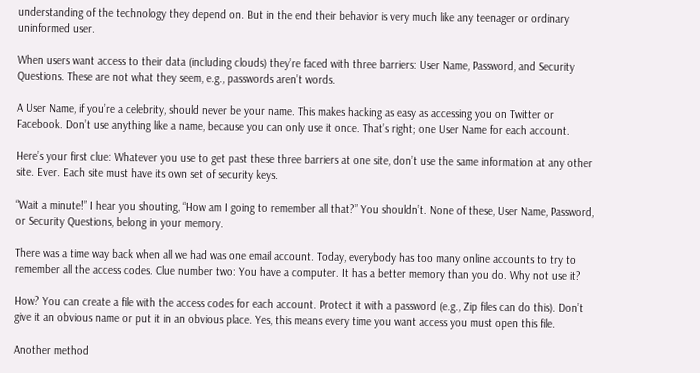understanding of the technology they depend on. But in the end their behavior is very much like any teenager or ordinary uninformed user.

When users want access to their data (including clouds) they’re faced with three barriers: User Name, Password, and Security Questions. These are not what they seem, e.g., passwords aren’t words.

A User Name, if you’re a celebrity, should never be your name. This makes hacking as easy as accessing you on Twitter or Facebook. Don’t use anything like a name, because you can only use it once. That’s right; one User Name for each account.

Here’s your first clue: Whatever you use to get past these three barriers at one site, don’t use the same information at any other site. Ever. Each site must have its own set of security keys.

“Wait a minute!” I hear you shouting, “How am I going to remember all that?” You shouldn’t. None of these, User Name, Password, or Security Questions, belong in your memory.

There was a time way back when all we had was one email account. Today, everybody has too many online accounts to try to remember all the access codes. Clue number two: You have a computer. It has a better memory than you do. Why not use it?

How? You can create a file with the access codes for each account. Protect it with a password (e.g., Zip files can do this). Don’t give it an obvious name or put it in an obvious place. Yes, this means every time you want access you must open this file.

Another method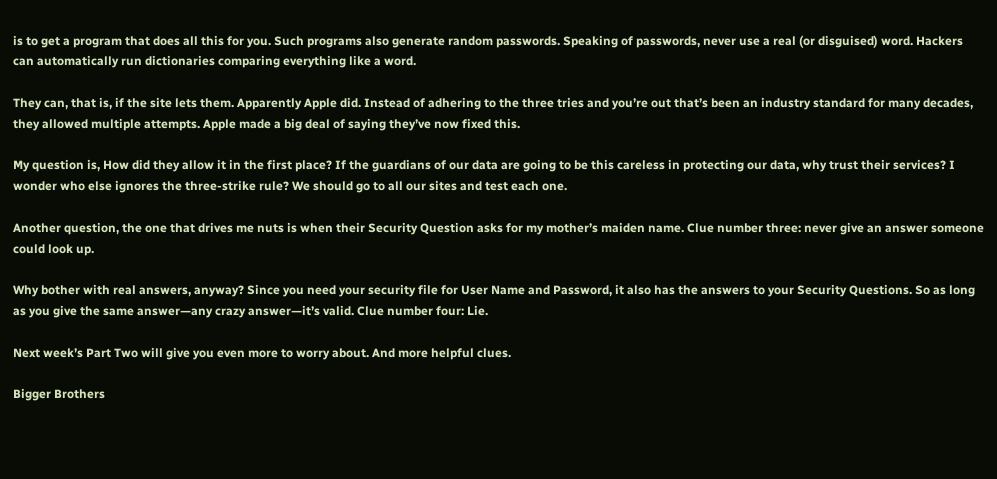is to get a program that does all this for you. Such programs also generate random passwords. Speaking of passwords, never use a real (or disguised) word. Hackers can automatically run dictionaries comparing everything like a word.

They can, that is, if the site lets them. Apparently Apple did. Instead of adhering to the three tries and you’re out that’s been an industry standard for many decades, they allowed multiple attempts. Apple made a big deal of saying they’ve now fixed this.

My question is, How did they allow it in the first place? If the guardians of our data are going to be this careless in protecting our data, why trust their services? I wonder who else ignores the three-strike rule? We should go to all our sites and test each one.

Another question, the one that drives me nuts is when their Security Question asks for my mother’s maiden name. Clue number three: never give an answer someone could look up.

Why bother with real answers, anyway? Since you need your security file for User Name and Password, it also has the answers to your Security Questions. So as long as you give the same answer—any crazy answer—it’s valid. Clue number four: Lie.

Next week’s Part Two will give you even more to worry about. And more helpful clues.

Bigger Brothers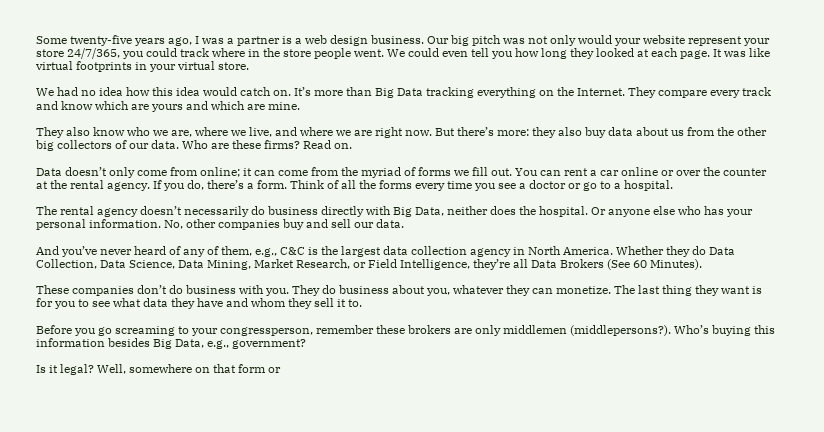Some twenty-five years ago, I was a partner is a web design business. Our big pitch was not only would your website represent your store 24/7/365, you could track where in the store people went. We could even tell you how long they looked at each page. It was like virtual footprints in your virtual store.

We had no idea how this idea would catch on. It’s more than Big Data tracking everything on the Internet. They compare every track and know which are yours and which are mine.

They also know who we are, where we live, and where we are right now. But there’s more: they also buy data about us from the other big collectors of our data. Who are these firms? Read on.

Data doesn’t only come from online; it can come from the myriad of forms we fill out. You can rent a car online or over the counter at the rental agency. If you do, there’s a form. Think of all the forms every time you see a doctor or go to a hospital.

The rental agency doesn’t necessarily do business directly with Big Data, neither does the hospital. Or anyone else who has your personal information. No, other companies buy and sell our data.

And you’ve never heard of any of them, e.g., C&C is the largest data collection agency in North America. Whether they do Data Collection, Data Science, Data Mining, Market Research, or Field Intelligence, they’re all Data Brokers (See 60 Minutes).

These companies don’t do business with you. They do business about you, whatever they can monetize. The last thing they want is for you to see what data they have and whom they sell it to.

Before you go screaming to your congressperson, remember these brokers are only middlemen (middlepersons?). Who’s buying this information besides Big Data, e.g., government?

Is it legal? Well, somewhere on that form or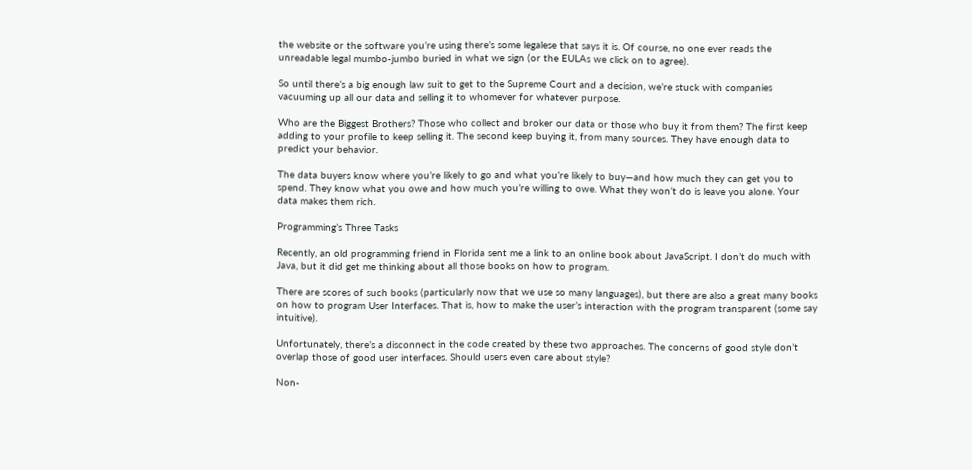the website or the software you’re using there’s some legalese that says it is. Of course, no one ever reads the unreadable legal mumbo-jumbo buried in what we sign (or the EULAs we click on to agree).

So until there’s a big enough law suit to get to the Supreme Court and a decision, we’re stuck with companies vacuuming up all our data and selling it to whomever for whatever purpose.

Who are the Biggest Brothers? Those who collect and broker our data or those who buy it from them? The first keep adding to your profile to keep selling it. The second keep buying it, from many sources. They have enough data to predict your behavior.

The data buyers know where you’re likely to go and what you’re likely to buy—and how much they can get you to spend. They know what you owe and how much you’re willing to owe. What they won’t do is leave you alone. Your data makes them rich.

Programming’s Three Tasks

Recently, an old programming friend in Florida sent me a link to an online book about JavaScript. I don’t do much with Java, but it did get me thinking about all those books on how to program.

There are scores of such books (particularly now that we use so many languages), but there are also a great many books on how to program User Interfaces. That is, how to make the user’s interaction with the program transparent (some say intuitive).

Unfortunately, there’s a disconnect in the code created by these two approaches. The concerns of good style don’t overlap those of good user interfaces. Should users even care about style?

Non-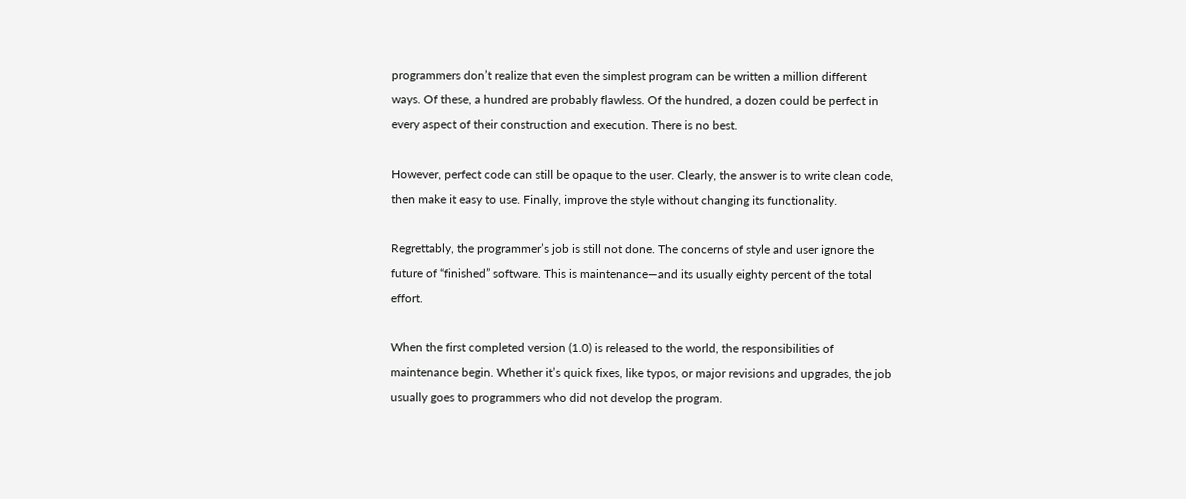programmers don’t realize that even the simplest program can be written a million different ways. Of these, a hundred are probably flawless. Of the hundred, a dozen could be perfect in every aspect of their construction and execution. There is no best.

However, perfect code can still be opaque to the user. Clearly, the answer is to write clean code, then make it easy to use. Finally, improve the style without changing its functionality.

Regrettably, the programmer’s job is still not done. The concerns of style and user ignore the future of “finished” software. This is maintenance—and its usually eighty percent of the total effort.

When the first completed version (1.0) is released to the world, the responsibilities of maintenance begin. Whether it’s quick fixes, like typos, or major revisions and upgrades, the job usually goes to programmers who did not develop the program.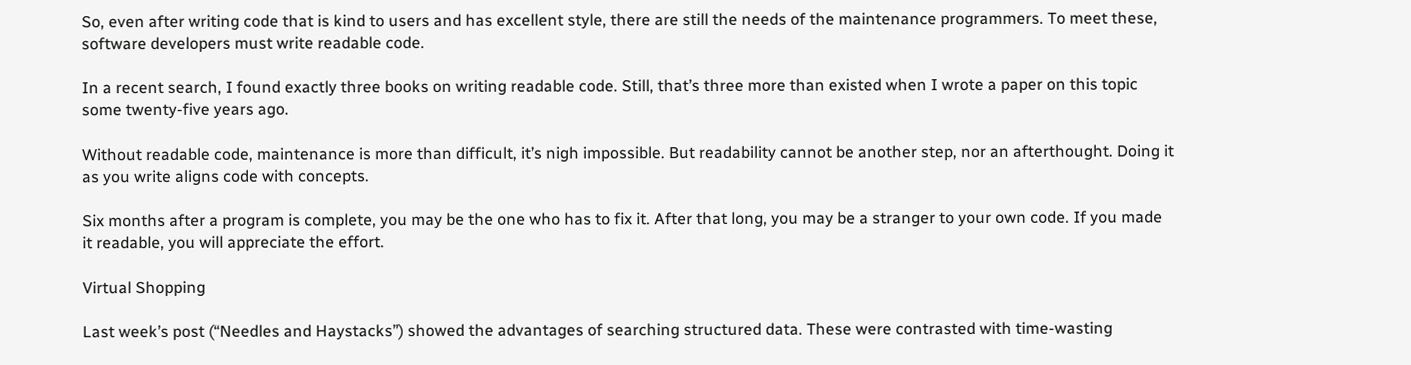So, even after writing code that is kind to users and has excellent style, there are still the needs of the maintenance programmers. To meet these, software developers must write readable code.

In a recent search, I found exactly three books on writing readable code. Still, that’s three more than existed when I wrote a paper on this topic some twenty-five years ago.

Without readable code, maintenance is more than difficult, it’s nigh impossible. But readability cannot be another step, nor an afterthought. Doing it as you write aligns code with concepts.

Six months after a program is complete, you may be the one who has to fix it. After that long, you may be a stranger to your own code. If you made it readable, you will appreciate the effort.

Virtual Shopping

Last week’s post (“Needles and Haystacks”) showed the advantages of searching structured data. These were contrasted with time-wasting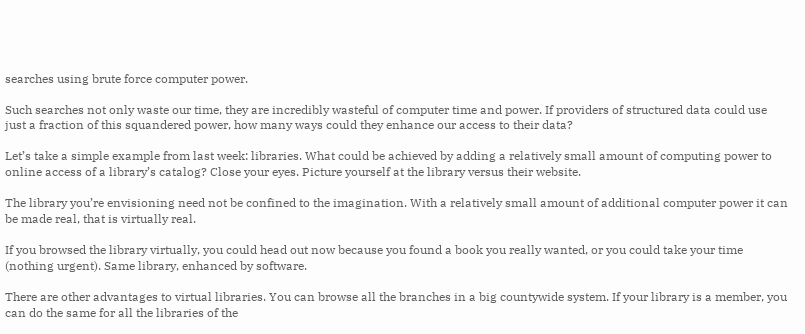searches using brute force computer power.

Such searches not only waste our time, they are incredibly wasteful of computer time and power. If providers of structured data could use just a fraction of this squandered power, how many ways could they enhance our access to their data?

Let’s take a simple example from last week: libraries. What could be achieved by adding a relatively small amount of computing power to online access of a library’s catalog? Close your eyes. Picture yourself at the library versus their website.

The library you’re envisioning need not be confined to the imagination. With a relatively small amount of additional computer power it can be made real, that is virtually real.

If you browsed the library virtually, you could head out now because you found a book you really wanted, or you could take your time (nothing urgent). Same library, enhanced by software.

There are other advantages to virtual libraries. You can browse all the branches in a big countywide system. If your library is a member, you can do the same for all the libraries of the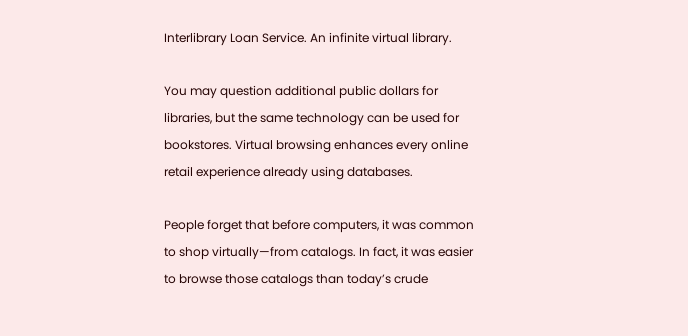Interlibrary Loan Service. An infinite virtual library.

You may question additional public dollars for libraries, but the same technology can be used for bookstores. Virtual browsing enhances every online retail experience already using databases.

People forget that before computers, it was common to shop virtually—from catalogs. In fact, it was easier to browse those catalogs than today’s crude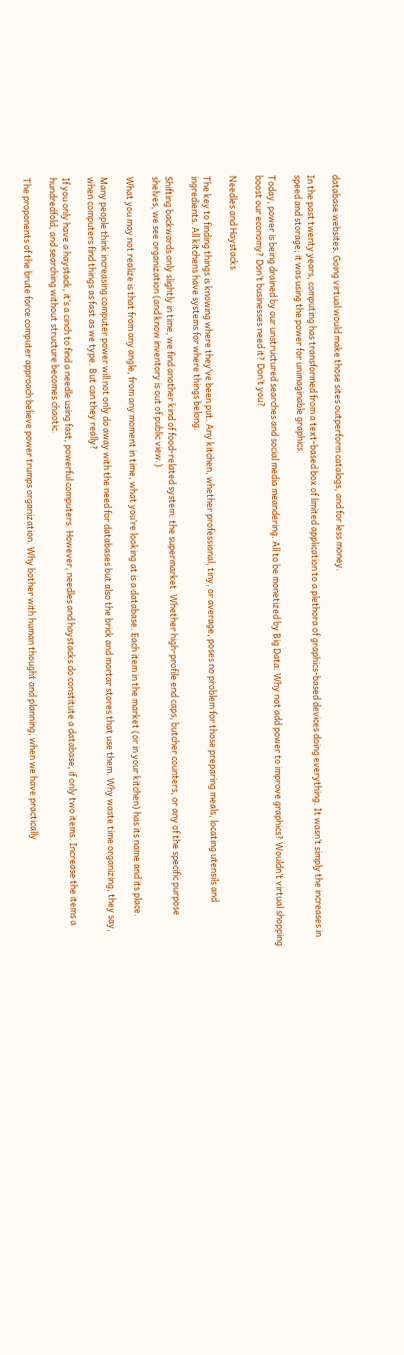database websites. Going virtual would make those sites outperform catalogs, and for less money.

In the past twenty years, computing has transformed from a text-based box of limited application to a plethora of graphics-based devices doing everything. It wasn’t simply the increases in speed and storage; it was using the power for unimaginable graphics.

Today, power is being drained by our unstructured searches and social media meandering. All to be monetized by Big Data. Why not add power to improve graphics? Wouldn’t virtual shopping boost our economy? Don’t businesses need it? Don’t you?

Needles and Haystacks

The key to finding things is knowing where they’ve been put. Any kitchen, whether professional, tiny, or average, poses no problem for those preparing meals, locating utensils and ingredients. All kitchens have systems for where things belong.

Shifting backwards only slightly in time, we find another kind of food-related system: the supermarket. Whether high-profile end caps, butcher counters, or any of the specific purpose shelves, we see organization (and know inventory is out of public view.)

What you may not realize is that from any angle, from any moment in time, what you’re looking at is a database. Each item in the market (or in your kitchen) has its name and its place.

Many people think increasing computer power will not only do away with the need for databases but also the brick and mortar stores that use them. Why waste time organizing, they say, when computers find things as fast as we type. But can they really?

If you only have a haystack, it’s a cinch to find a needle using fast, powerful computers. However, needles and haystacks do constitute a database, if only two items. Increase the items a hundredfold, and searching without structure becomes chaotic.

The proponents of the brute force computer approach believe power trumps organization. Why bother with human thought and planning, when we have practically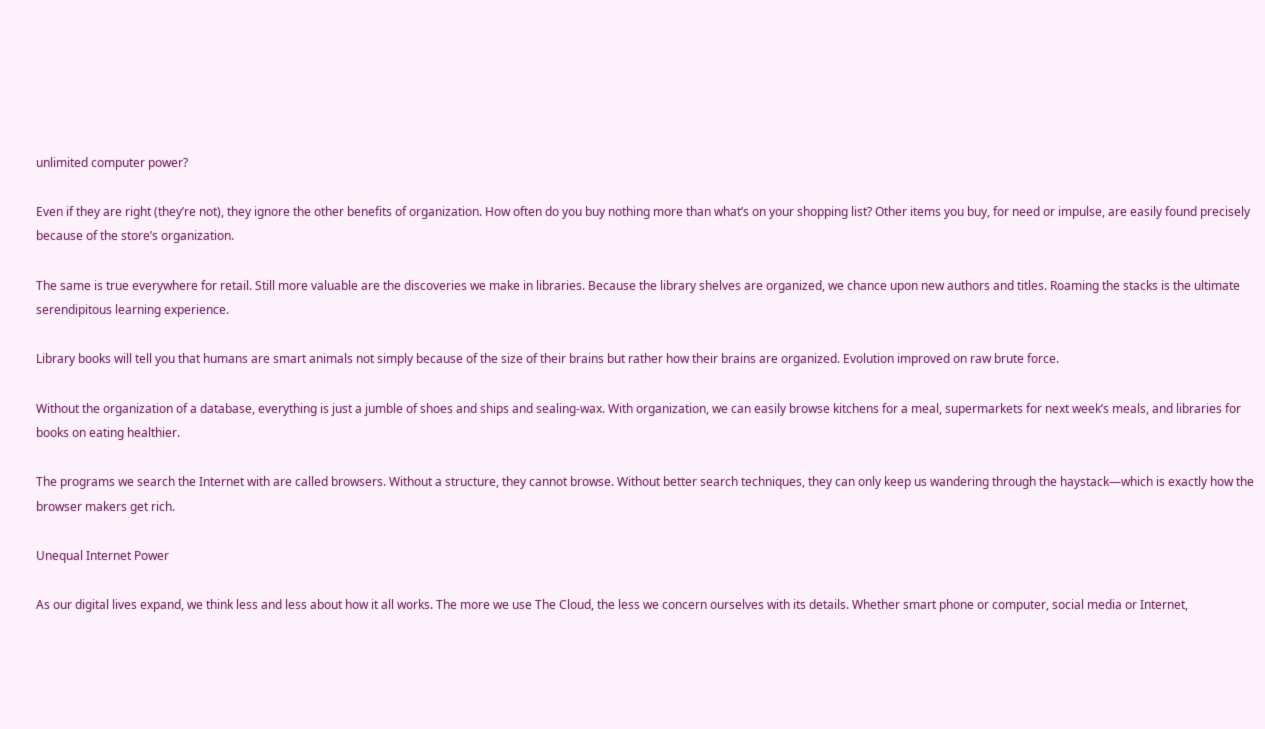unlimited computer power?

Even if they are right (they’re not), they ignore the other benefits of organization. How often do you buy nothing more than what’s on your shopping list? Other items you buy, for need or impulse, are easily found precisely because of the store’s organization.

The same is true everywhere for retail. Still more valuable are the discoveries we make in libraries. Because the library shelves are organized, we chance upon new authors and titles. Roaming the stacks is the ultimate serendipitous learning experience.

Library books will tell you that humans are smart animals not simply because of the size of their brains but rather how their brains are organized. Evolution improved on raw brute force.

Without the organization of a database, everything is just a jumble of shoes and ships and sealing-wax. With organization, we can easily browse kitchens for a meal, supermarkets for next week’s meals, and libraries for books on eating healthier.

The programs we search the Internet with are called browsers. Without a structure, they cannot browse. Without better search techniques, they can only keep us wandering through the haystack—which is exactly how the browser makers get rich.

Unequal Internet Power

As our digital lives expand, we think less and less about how it all works. The more we use The Cloud, the less we concern ourselves with its details. Whether smart phone or computer, social media or Internet,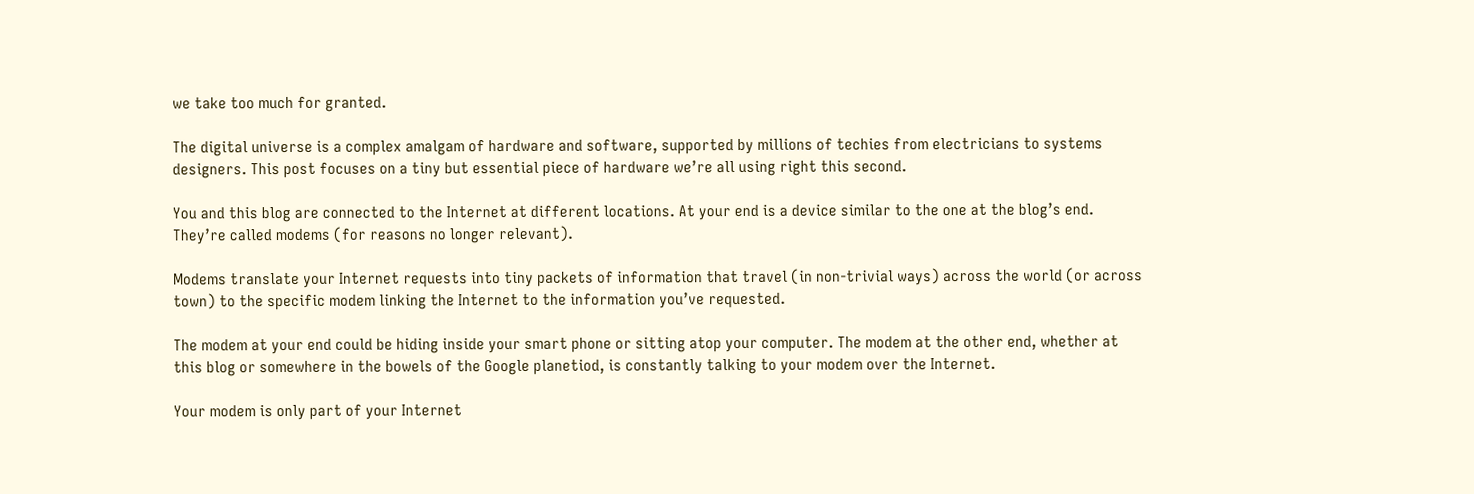we take too much for granted.

The digital universe is a complex amalgam of hardware and software, supported by millions of techies from electricians to systems designers. This post focuses on a tiny but essential piece of hardware we’re all using right this second.

You and this blog are connected to the Internet at different locations. At your end is a device similar to the one at the blog’s end. They’re called modems (for reasons no longer relevant).

Modems translate your Internet requests into tiny packets of information that travel (in non-trivial ways) across the world (or across town) to the specific modem linking the Internet to the information you’ve requested.

The modem at your end could be hiding inside your smart phone or sitting atop your computer. The modem at the other end, whether at this blog or somewhere in the bowels of the Google planetiod, is constantly talking to your modem over the Internet.

Your modem is only part of your Internet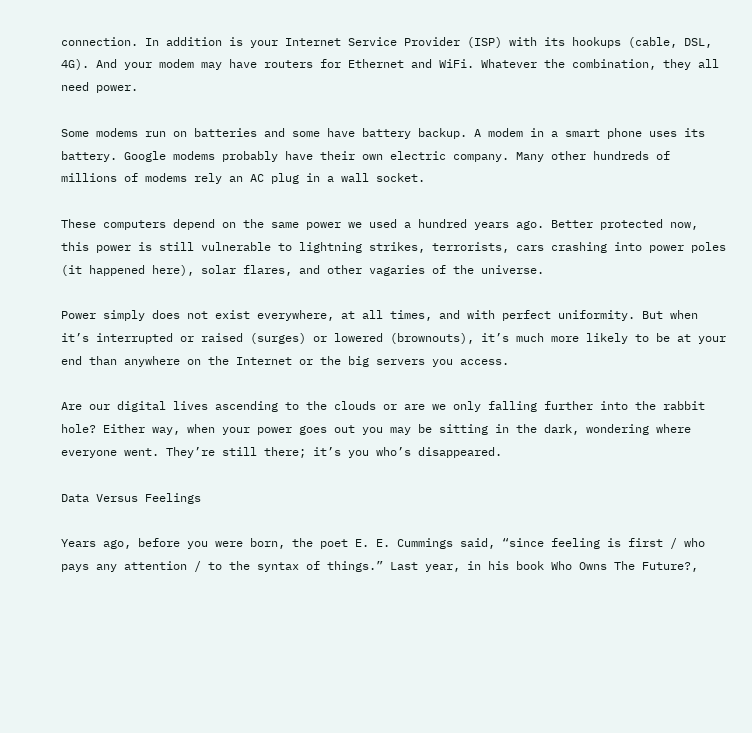connection. In addition is your Internet Service Provider (ISP) with its hookups (cable, DSL, 4G). And your modem may have routers for Ethernet and WiFi. Whatever the combination, they all need power.

Some modems run on batteries and some have battery backup. A modem in a smart phone uses its battery. Google modems probably have their own electric company. Many other hundreds of millions of modems rely an AC plug in a wall socket.

These computers depend on the same power we used a hundred years ago. Better protected now, this power is still vulnerable to lightning strikes, terrorists, cars crashing into power poles (it happened here), solar flares, and other vagaries of the universe.

Power simply does not exist everywhere, at all times, and with perfect uniformity. But when it’s interrupted or raised (surges) or lowered (brownouts), it’s much more likely to be at your end than anywhere on the Internet or the big servers you access.

Are our digital lives ascending to the clouds or are we only falling further into the rabbit hole? Either way, when your power goes out you may be sitting in the dark, wondering where everyone went. They’re still there; it’s you who’s disappeared.

Data Versus Feelings

Years ago, before you were born, the poet E. E. Cummings said, “since feeling is first / who pays any attention / to the syntax of things.” Last year, in his book Who Owns The Future?,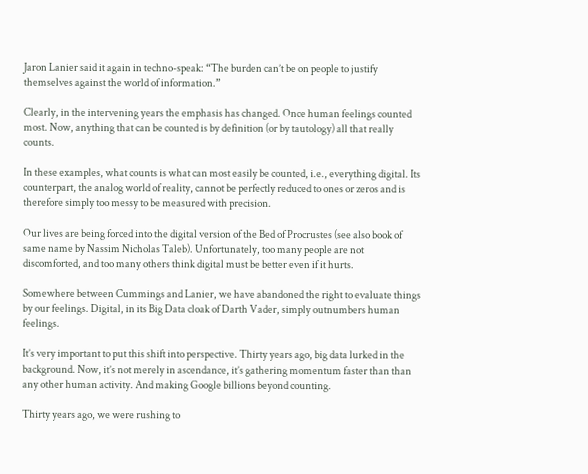Jaron Lanier said it again in techno-speak: “The burden can’t be on people to justify themselves against the world of information.”

Clearly, in the intervening years the emphasis has changed. Once human feelings counted most. Now, anything that can be counted is by definition (or by tautology) all that really counts.

In these examples, what counts is what can most easily be counted, i.e., everything digital. Its counterpart, the analog world of reality, cannot be perfectly reduced to ones or zeros and is therefore simply too messy to be measured with precision.

Our lives are being forced into the digital version of the Bed of Procrustes (see also book of same name by Nassim Nicholas Taleb). Unfortunately, too many people are not discomforted, and too many others think digital must be better even if it hurts.

Somewhere between Cummings and Lanier, we have abandoned the right to evaluate things by our feelings. Digital, in its Big Data cloak of Darth Vader, simply outnumbers human feelings.

It’s very important to put this shift into perspective. Thirty years ago, big data lurked in the background. Now, it’s not merely in ascendance, it’s gathering momentum faster than than any other human activity. And making Google billions beyond counting.

Thirty years ago, we were rushing to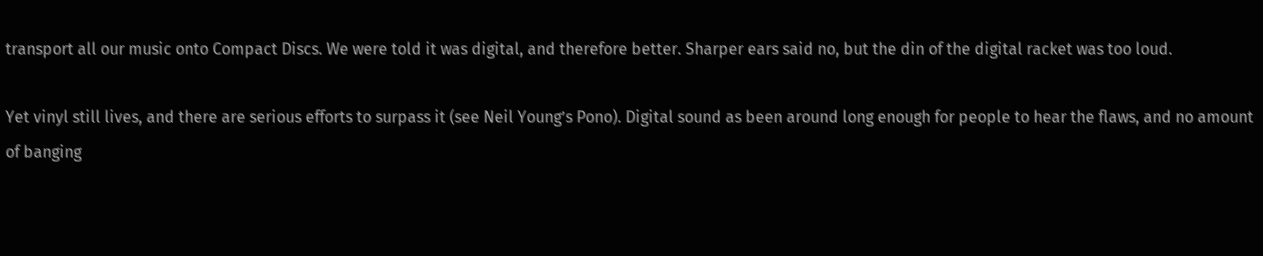transport all our music onto Compact Discs. We were told it was digital, and therefore better. Sharper ears said no, but the din of the digital racket was too loud.

Yet vinyl still lives, and there are serious efforts to surpass it (see Neil Young’s Pono). Digital sound as been around long enough for people to hear the flaws, and no amount of banging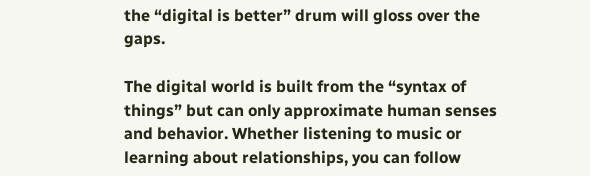the “digital is better” drum will gloss over the gaps.

The digital world is built from the “syntax of things” but can only approximate human senses and behavior. Whether listening to music or learning about relationships, you can follow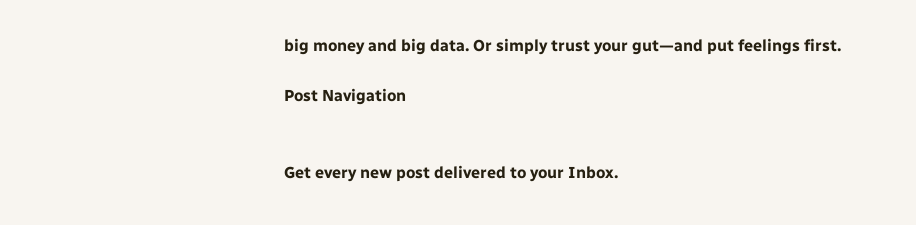big money and big data. Or simply trust your gut—and put feelings first.

Post Navigation


Get every new post delivered to your Inbox.